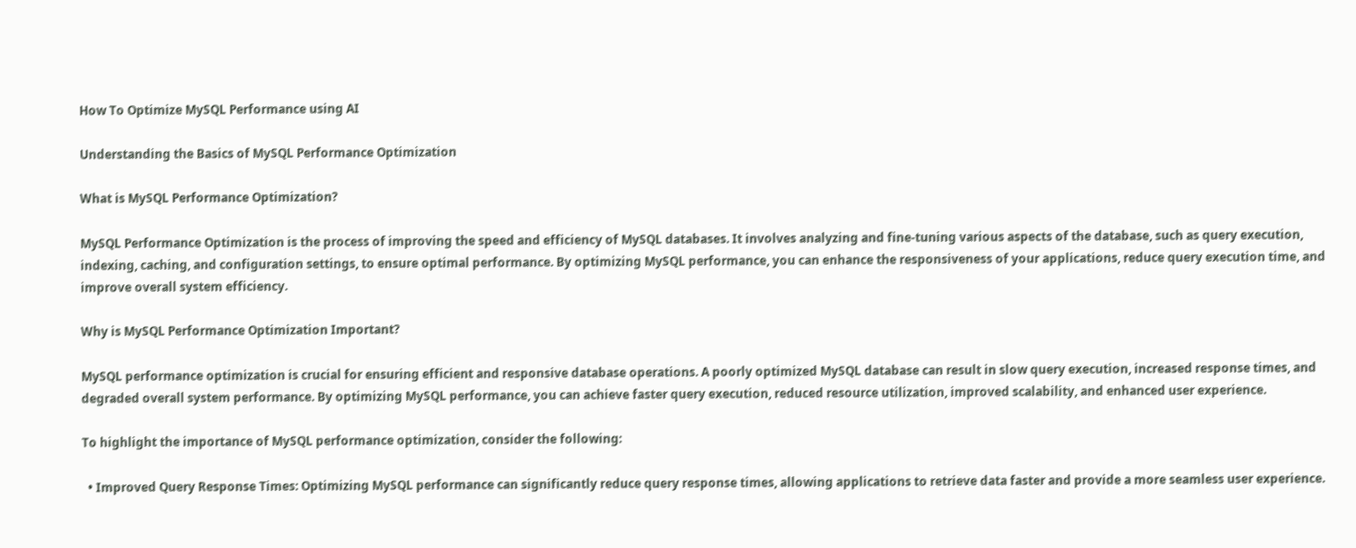How To Optimize MySQL Performance using AI

Understanding the Basics of MySQL Performance Optimization

What is MySQL Performance Optimization?

MySQL Performance Optimization is the process of improving the speed and efficiency of MySQL databases. It involves analyzing and fine-tuning various aspects of the database, such as query execution, indexing, caching, and configuration settings, to ensure optimal performance. By optimizing MySQL performance, you can enhance the responsiveness of your applications, reduce query execution time, and improve overall system efficiency.

Why is MySQL Performance Optimization Important?

MySQL performance optimization is crucial for ensuring efficient and responsive database operations. A poorly optimized MySQL database can result in slow query execution, increased response times, and degraded overall system performance. By optimizing MySQL performance, you can achieve faster query execution, reduced resource utilization, improved scalability, and enhanced user experience.

To highlight the importance of MySQL performance optimization, consider the following:

  • Improved Query Response Times: Optimizing MySQL performance can significantly reduce query response times, allowing applications to retrieve data faster and provide a more seamless user experience.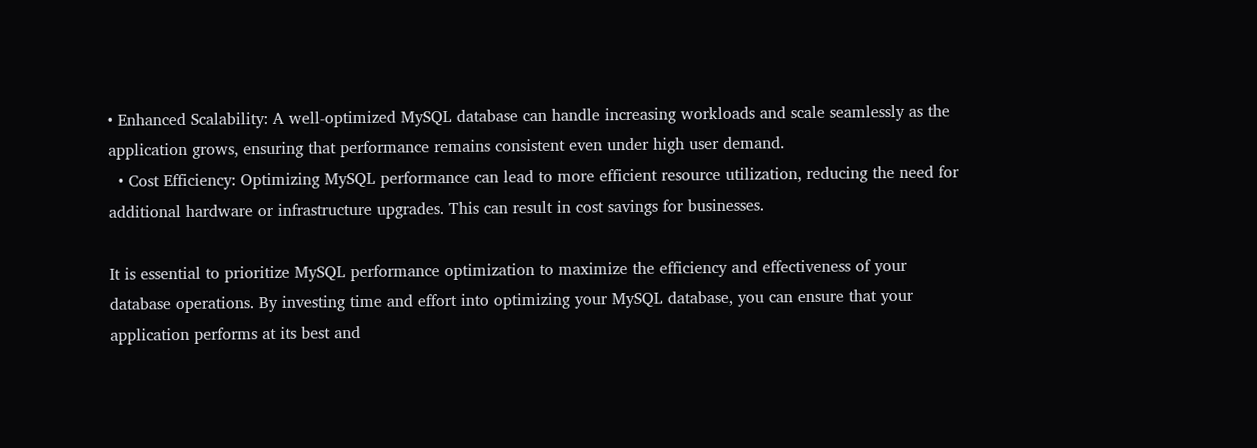• Enhanced Scalability: A well-optimized MySQL database can handle increasing workloads and scale seamlessly as the application grows, ensuring that performance remains consistent even under high user demand.
  • Cost Efficiency: Optimizing MySQL performance can lead to more efficient resource utilization, reducing the need for additional hardware or infrastructure upgrades. This can result in cost savings for businesses.

It is essential to prioritize MySQL performance optimization to maximize the efficiency and effectiveness of your database operations. By investing time and effort into optimizing your MySQL database, you can ensure that your application performs at its best and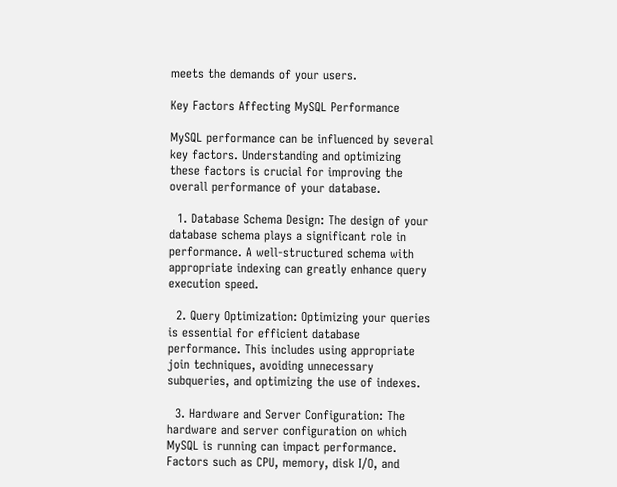meets the demands of your users.

Key Factors Affecting MySQL Performance

MySQL performance can be influenced by several key factors. Understanding and optimizing these factors is crucial for improving the overall performance of your database.

  1. Database Schema Design: The design of your database schema plays a significant role in performance. A well-structured schema with appropriate indexing can greatly enhance query execution speed.

  2. Query Optimization: Optimizing your queries is essential for efficient database performance. This includes using appropriate join techniques, avoiding unnecessary subqueries, and optimizing the use of indexes.

  3. Hardware and Server Configuration: The hardware and server configuration on which MySQL is running can impact performance. Factors such as CPU, memory, disk I/O, and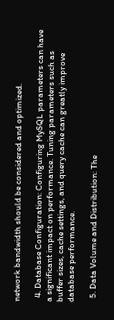network bandwidth should be considered and optimized.

  4. Database Configuration: Configuring MySQL parameters can have a significant impact on performance. Tuning parameters such as buffer sizes, cache settings, and query cache can greatly improve database performance.

  5. Data Volume and Distribution: The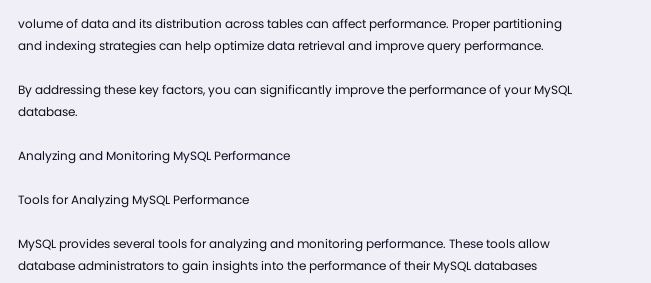volume of data and its distribution across tables can affect performance. Proper partitioning and indexing strategies can help optimize data retrieval and improve query performance.

By addressing these key factors, you can significantly improve the performance of your MySQL database.

Analyzing and Monitoring MySQL Performance

Tools for Analyzing MySQL Performance

MySQL provides several tools for analyzing and monitoring performance. These tools allow database administrators to gain insights into the performance of their MySQL databases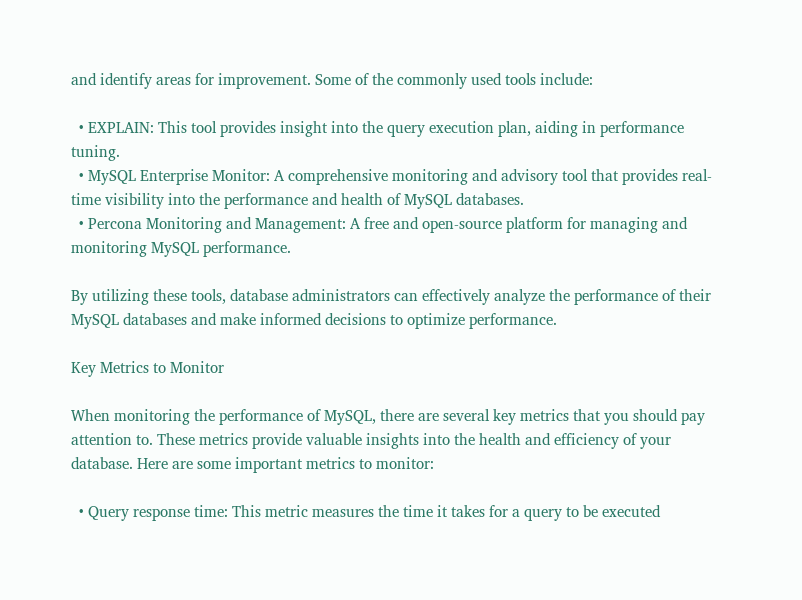and identify areas for improvement. Some of the commonly used tools include:

  • EXPLAIN: This tool provides insight into the query execution plan, aiding in performance tuning.
  • MySQL Enterprise Monitor: A comprehensive monitoring and advisory tool that provides real-time visibility into the performance and health of MySQL databases.
  • Percona Monitoring and Management: A free and open-source platform for managing and monitoring MySQL performance.

By utilizing these tools, database administrators can effectively analyze the performance of their MySQL databases and make informed decisions to optimize performance.

Key Metrics to Monitor

When monitoring the performance of MySQL, there are several key metrics that you should pay attention to. These metrics provide valuable insights into the health and efficiency of your database. Here are some important metrics to monitor:

  • Query response time: This metric measures the time it takes for a query to be executed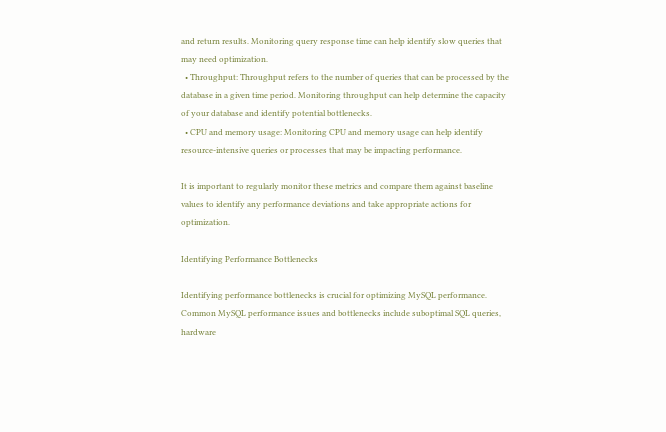and return results. Monitoring query response time can help identify slow queries that may need optimization.
  • Throughput: Throughput refers to the number of queries that can be processed by the database in a given time period. Monitoring throughput can help determine the capacity of your database and identify potential bottlenecks.
  • CPU and memory usage: Monitoring CPU and memory usage can help identify resource-intensive queries or processes that may be impacting performance.

It is important to regularly monitor these metrics and compare them against baseline values to identify any performance deviations and take appropriate actions for optimization.

Identifying Performance Bottlenecks

Identifying performance bottlenecks is crucial for optimizing MySQL performance. Common MySQL performance issues and bottlenecks include suboptimal SQL queries, hardware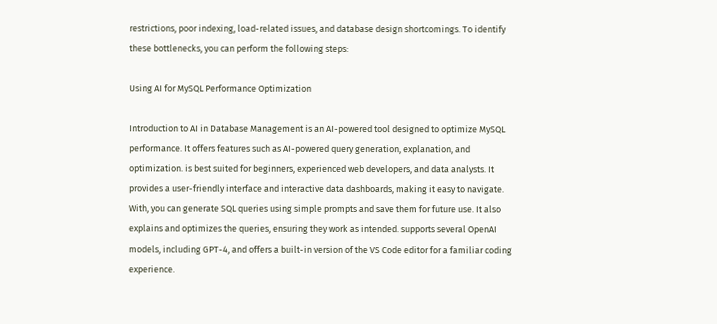restrictions, poor indexing, load-related issues, and database design shortcomings. To identify these bottlenecks, you can perform the following steps:

Using AI for MySQL Performance Optimization

Introduction to AI in Database Management is an AI-powered tool designed to optimize MySQL performance. It offers features such as AI-powered query generation, explanation, and optimization. is best suited for beginners, experienced web developers, and data analysts. It provides a user-friendly interface and interactive data dashboards, making it easy to navigate. With, you can generate SQL queries using simple prompts and save them for future use. It also explains and optimizes the queries, ensuring they work as intended. supports several OpenAI models, including GPT-4, and offers a built-in version of the VS Code editor for a familiar coding experience.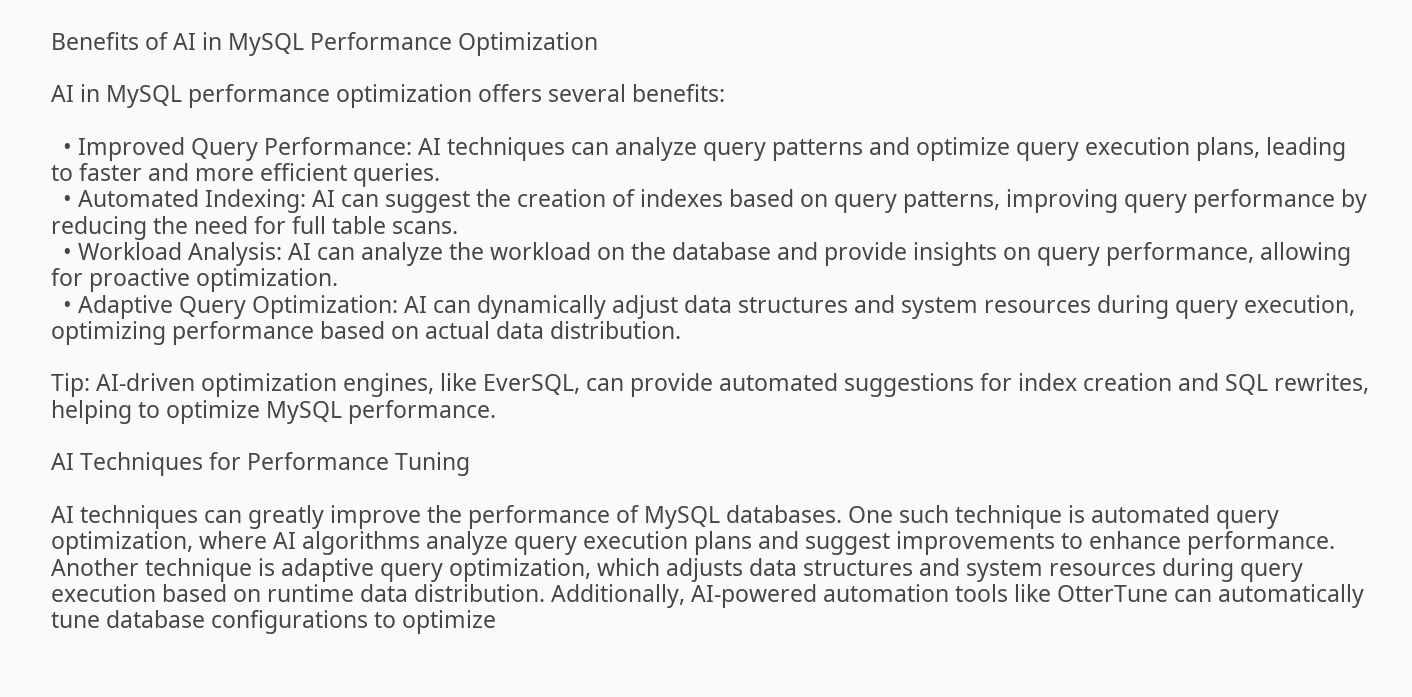Benefits of AI in MySQL Performance Optimization

AI in MySQL performance optimization offers several benefits:

  • Improved Query Performance: AI techniques can analyze query patterns and optimize query execution plans, leading to faster and more efficient queries.
  • Automated Indexing: AI can suggest the creation of indexes based on query patterns, improving query performance by reducing the need for full table scans.
  • Workload Analysis: AI can analyze the workload on the database and provide insights on query performance, allowing for proactive optimization.
  • Adaptive Query Optimization: AI can dynamically adjust data structures and system resources during query execution, optimizing performance based on actual data distribution.

Tip: AI-driven optimization engines, like EverSQL, can provide automated suggestions for index creation and SQL rewrites, helping to optimize MySQL performance.

AI Techniques for Performance Tuning

AI techniques can greatly improve the performance of MySQL databases. One such technique is automated query optimization, where AI algorithms analyze query execution plans and suggest improvements to enhance performance. Another technique is adaptive query optimization, which adjusts data structures and system resources during query execution based on runtime data distribution. Additionally, AI-powered automation tools like OtterTune can automatically tune database configurations to optimize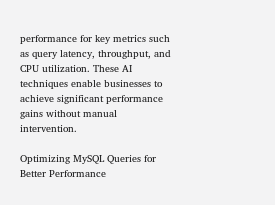performance for key metrics such as query latency, throughput, and CPU utilization. These AI techniques enable businesses to achieve significant performance gains without manual intervention.

Optimizing MySQL Queries for Better Performance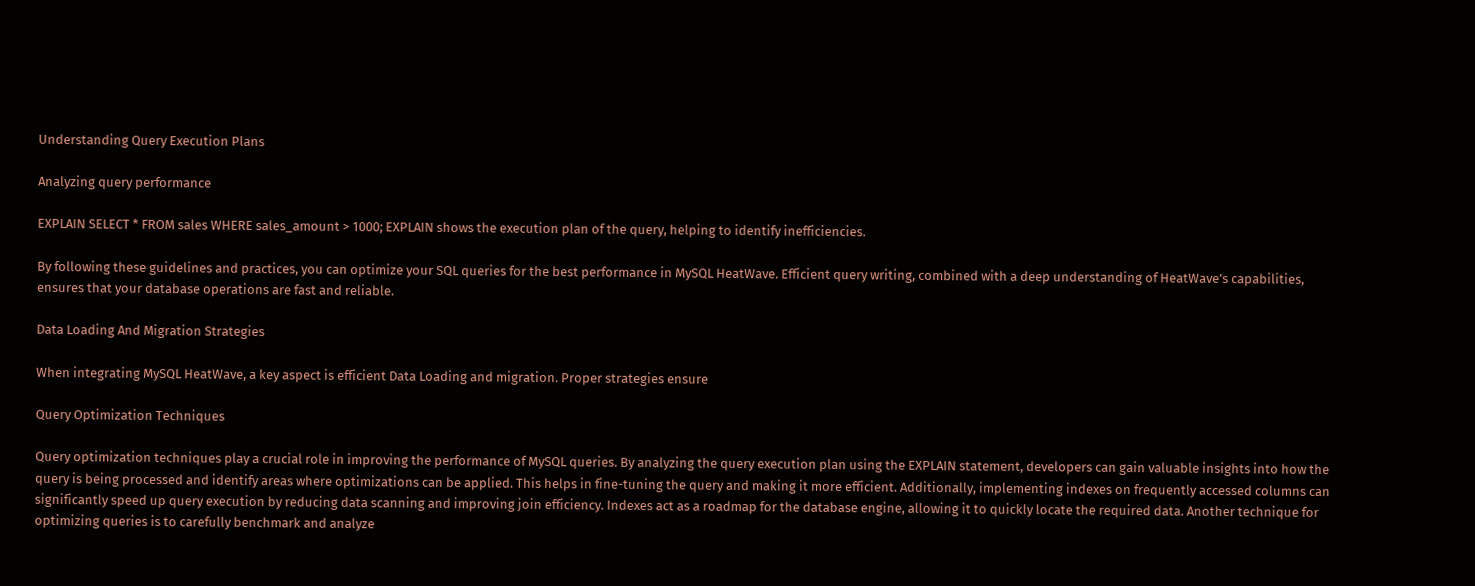Understanding Query Execution Plans

Analyzing query performance

EXPLAIN SELECT * FROM sales WHERE sales_amount > 1000; EXPLAIN shows the execution plan of the query, helping to identify inefficiencies.

By following these guidelines and practices, you can optimize your SQL queries for the best performance in MySQL HeatWave. Efficient query writing, combined with a deep understanding of HeatWave’s capabilities, ensures that your database operations are fast and reliable.

Data Loading And Migration Strategies

When integrating MySQL HeatWave, a key aspect is efficient Data Loading and migration. Proper strategies ensure

Query Optimization Techniques

Query optimization techniques play a crucial role in improving the performance of MySQL queries. By analyzing the query execution plan using the EXPLAIN statement, developers can gain valuable insights into how the query is being processed and identify areas where optimizations can be applied. This helps in fine-tuning the query and making it more efficient. Additionally, implementing indexes on frequently accessed columns can significantly speed up query execution by reducing data scanning and improving join efficiency. Indexes act as a roadmap for the database engine, allowing it to quickly locate the required data. Another technique for optimizing queries is to carefully benchmark and analyze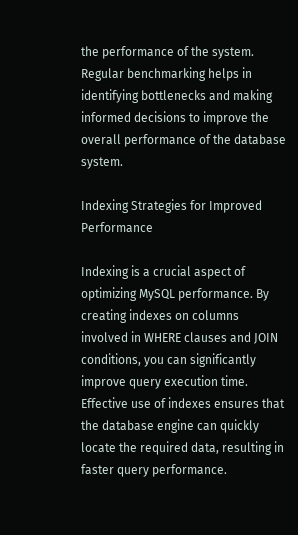the performance of the system. Regular benchmarking helps in identifying bottlenecks and making informed decisions to improve the overall performance of the database system.

Indexing Strategies for Improved Performance

Indexing is a crucial aspect of optimizing MySQL performance. By creating indexes on columns involved in WHERE clauses and JOIN conditions, you can significantly improve query execution time. Effective use of indexes ensures that the database engine can quickly locate the required data, resulting in faster query performance.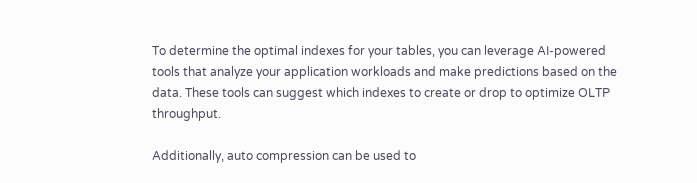To determine the optimal indexes for your tables, you can leverage AI-powered tools that analyze your application workloads and make predictions based on the data. These tools can suggest which indexes to create or drop to optimize OLTP throughput.

Additionally, auto compression can be used to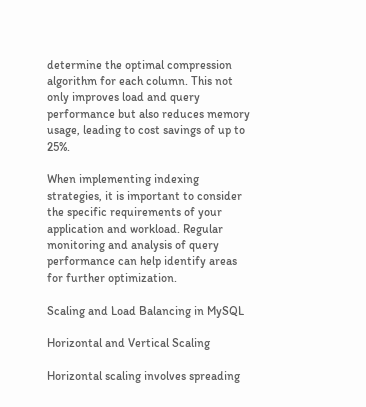determine the optimal compression algorithm for each column. This not only improves load and query performance but also reduces memory usage, leading to cost savings of up to 25%.

When implementing indexing strategies, it is important to consider the specific requirements of your application and workload. Regular monitoring and analysis of query performance can help identify areas for further optimization.

Scaling and Load Balancing in MySQL

Horizontal and Vertical Scaling

Horizontal scaling involves spreading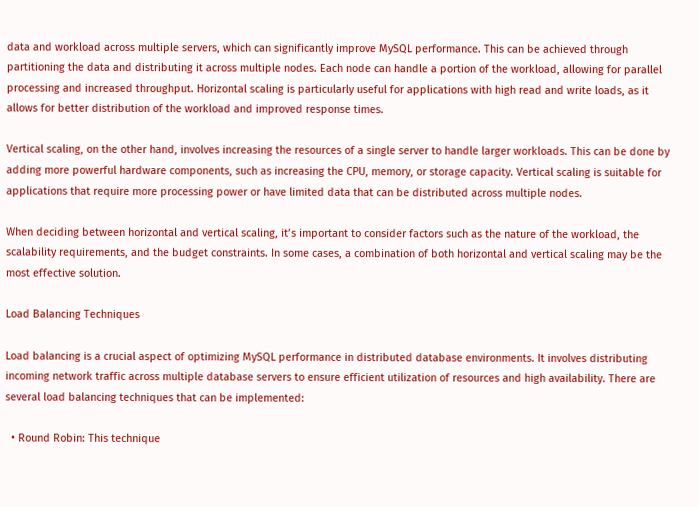data and workload across multiple servers, which can significantly improve MySQL performance. This can be achieved through partitioning the data and distributing it across multiple nodes. Each node can handle a portion of the workload, allowing for parallel processing and increased throughput. Horizontal scaling is particularly useful for applications with high read and write loads, as it allows for better distribution of the workload and improved response times.

Vertical scaling, on the other hand, involves increasing the resources of a single server to handle larger workloads. This can be done by adding more powerful hardware components, such as increasing the CPU, memory, or storage capacity. Vertical scaling is suitable for applications that require more processing power or have limited data that can be distributed across multiple nodes.

When deciding between horizontal and vertical scaling, it’s important to consider factors such as the nature of the workload, the scalability requirements, and the budget constraints. In some cases, a combination of both horizontal and vertical scaling may be the most effective solution.

Load Balancing Techniques

Load balancing is a crucial aspect of optimizing MySQL performance in distributed database environments. It involves distributing incoming network traffic across multiple database servers to ensure efficient utilization of resources and high availability. There are several load balancing techniques that can be implemented:

  • Round Robin: This technique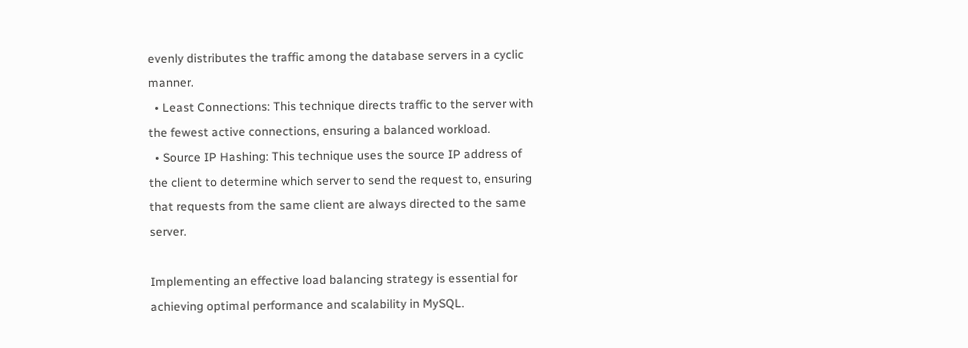evenly distributes the traffic among the database servers in a cyclic manner.
  • Least Connections: This technique directs traffic to the server with the fewest active connections, ensuring a balanced workload.
  • Source IP Hashing: This technique uses the source IP address of the client to determine which server to send the request to, ensuring that requests from the same client are always directed to the same server.

Implementing an effective load balancing strategy is essential for achieving optimal performance and scalability in MySQL.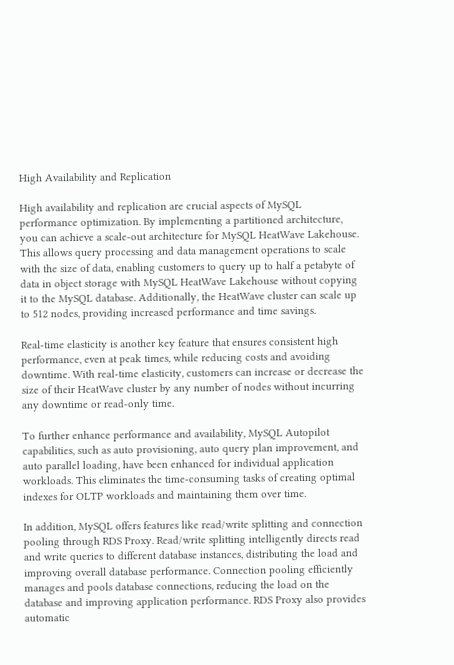High Availability and Replication

High availability and replication are crucial aspects of MySQL performance optimization. By implementing a partitioned architecture, you can achieve a scale-out architecture for MySQL HeatWave Lakehouse. This allows query processing and data management operations to scale with the size of data, enabling customers to query up to half a petabyte of data in object storage with MySQL HeatWave Lakehouse without copying it to the MySQL database. Additionally, the HeatWave cluster can scale up to 512 nodes, providing increased performance and time savings.

Real-time elasticity is another key feature that ensures consistent high performance, even at peak times, while reducing costs and avoiding downtime. With real-time elasticity, customers can increase or decrease the size of their HeatWave cluster by any number of nodes without incurring any downtime or read-only time.

To further enhance performance and availability, MySQL Autopilot capabilities, such as auto provisioning, auto query plan improvement, and auto parallel loading, have been enhanced for individual application workloads. This eliminates the time-consuming tasks of creating optimal indexes for OLTP workloads and maintaining them over time.

In addition, MySQL offers features like read/write splitting and connection pooling through RDS Proxy. Read/write splitting intelligently directs read and write queries to different database instances, distributing the load and improving overall database performance. Connection pooling efficiently manages and pools database connections, reducing the load on the database and improving application performance. RDS Proxy also provides automatic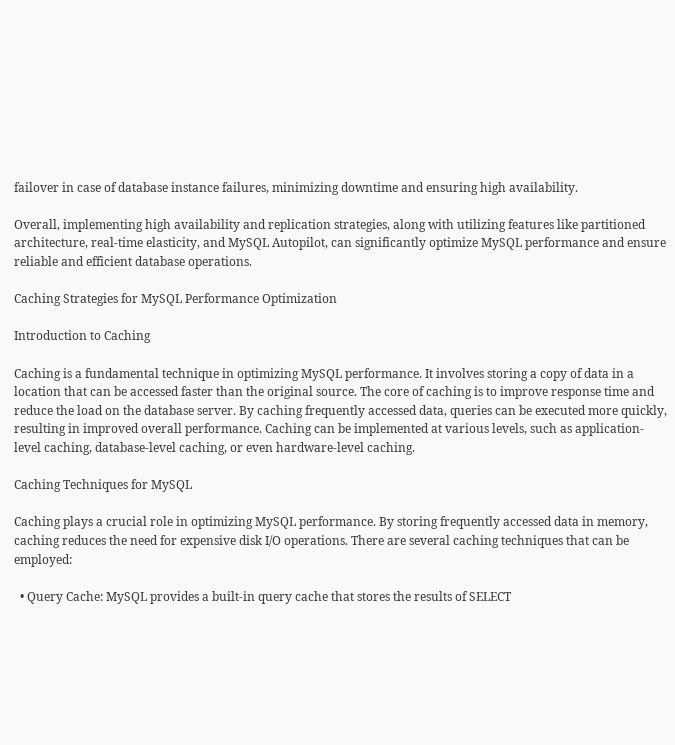failover in case of database instance failures, minimizing downtime and ensuring high availability.

Overall, implementing high availability and replication strategies, along with utilizing features like partitioned architecture, real-time elasticity, and MySQL Autopilot, can significantly optimize MySQL performance and ensure reliable and efficient database operations.

Caching Strategies for MySQL Performance Optimization

Introduction to Caching

Caching is a fundamental technique in optimizing MySQL performance. It involves storing a copy of data in a location that can be accessed faster than the original source. The core of caching is to improve response time and reduce the load on the database server. By caching frequently accessed data, queries can be executed more quickly, resulting in improved overall performance. Caching can be implemented at various levels, such as application-level caching, database-level caching, or even hardware-level caching.

Caching Techniques for MySQL

Caching plays a crucial role in optimizing MySQL performance. By storing frequently accessed data in memory, caching reduces the need for expensive disk I/O operations. There are several caching techniques that can be employed:

  • Query Cache: MySQL provides a built-in query cache that stores the results of SELECT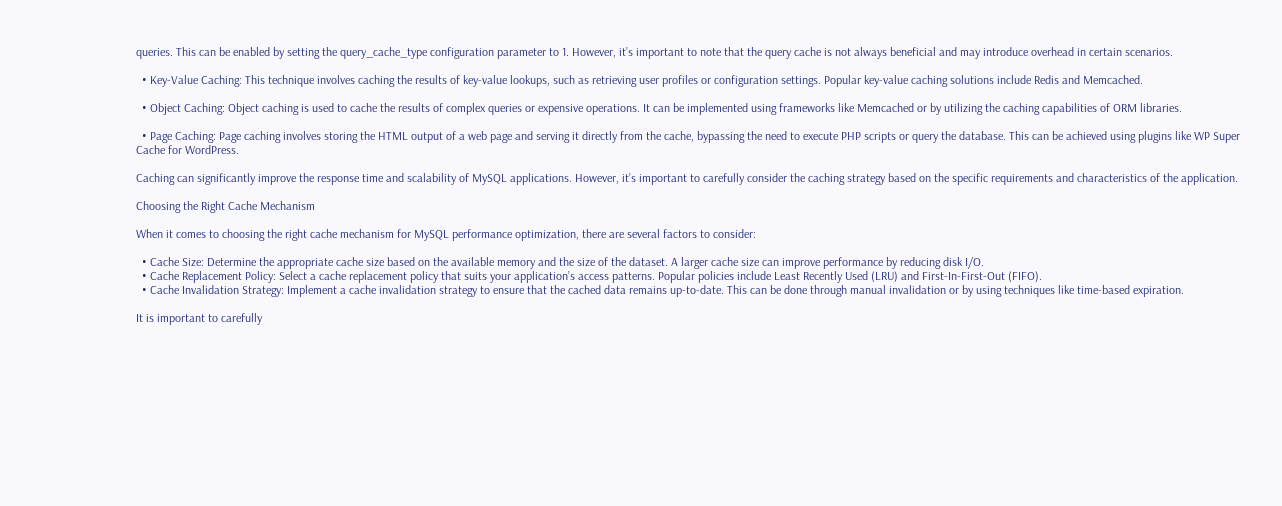queries. This can be enabled by setting the query_cache_type configuration parameter to 1. However, it’s important to note that the query cache is not always beneficial and may introduce overhead in certain scenarios.

  • Key-Value Caching: This technique involves caching the results of key-value lookups, such as retrieving user profiles or configuration settings. Popular key-value caching solutions include Redis and Memcached.

  • Object Caching: Object caching is used to cache the results of complex queries or expensive operations. It can be implemented using frameworks like Memcached or by utilizing the caching capabilities of ORM libraries.

  • Page Caching: Page caching involves storing the HTML output of a web page and serving it directly from the cache, bypassing the need to execute PHP scripts or query the database. This can be achieved using plugins like WP Super Cache for WordPress.

Caching can significantly improve the response time and scalability of MySQL applications. However, it’s important to carefully consider the caching strategy based on the specific requirements and characteristics of the application.

Choosing the Right Cache Mechanism

When it comes to choosing the right cache mechanism for MySQL performance optimization, there are several factors to consider:

  • Cache Size: Determine the appropriate cache size based on the available memory and the size of the dataset. A larger cache size can improve performance by reducing disk I/O.
  • Cache Replacement Policy: Select a cache replacement policy that suits your application’s access patterns. Popular policies include Least Recently Used (LRU) and First-In-First-Out (FIFO).
  • Cache Invalidation Strategy: Implement a cache invalidation strategy to ensure that the cached data remains up-to-date. This can be done through manual invalidation or by using techniques like time-based expiration.

It is important to carefully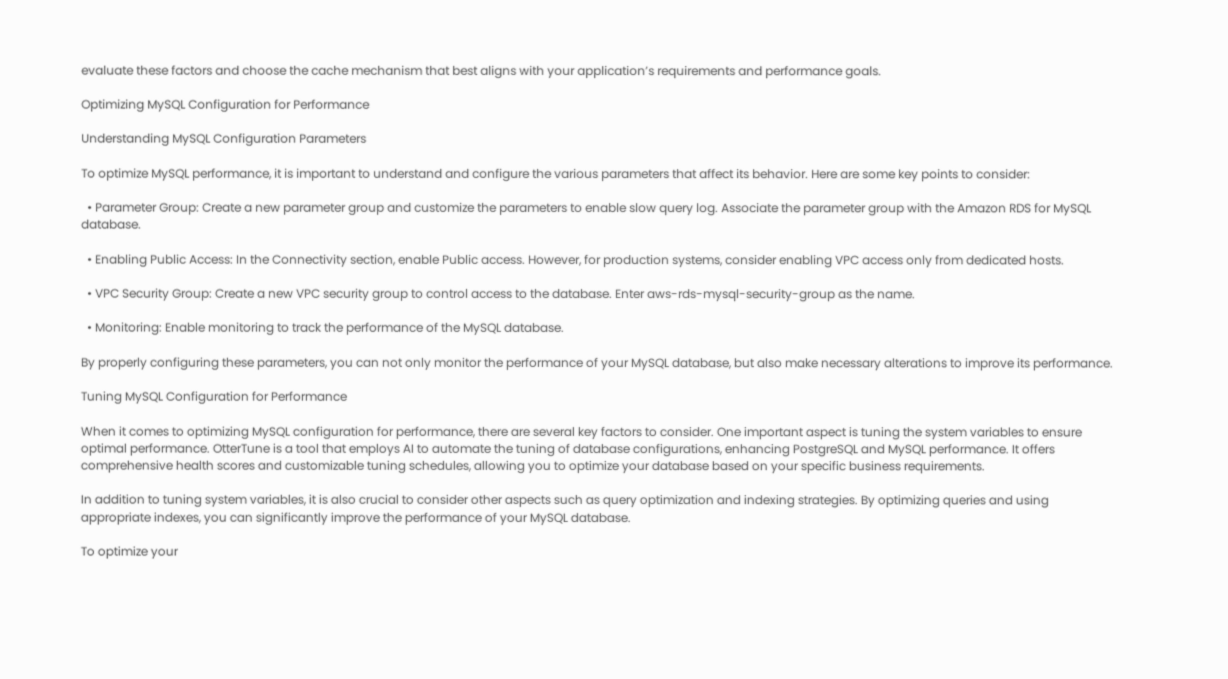evaluate these factors and choose the cache mechanism that best aligns with your application’s requirements and performance goals.

Optimizing MySQL Configuration for Performance

Understanding MySQL Configuration Parameters

To optimize MySQL performance, it is important to understand and configure the various parameters that affect its behavior. Here are some key points to consider:

  • Parameter Group: Create a new parameter group and customize the parameters to enable slow query log. Associate the parameter group with the Amazon RDS for MySQL database.

  • Enabling Public Access: In the Connectivity section, enable Public access. However, for production systems, consider enabling VPC access only from dedicated hosts.

  • VPC Security Group: Create a new VPC security group to control access to the database. Enter aws-rds-mysql-security-group as the name.

  • Monitoring: Enable monitoring to track the performance of the MySQL database.

By properly configuring these parameters, you can not only monitor the performance of your MySQL database, but also make necessary alterations to improve its performance.

Tuning MySQL Configuration for Performance

When it comes to optimizing MySQL configuration for performance, there are several key factors to consider. One important aspect is tuning the system variables to ensure optimal performance. OtterTune is a tool that employs AI to automate the tuning of database configurations, enhancing PostgreSQL and MySQL performance. It offers comprehensive health scores and customizable tuning schedules, allowing you to optimize your database based on your specific business requirements.

In addition to tuning system variables, it is also crucial to consider other aspects such as query optimization and indexing strategies. By optimizing queries and using appropriate indexes, you can significantly improve the performance of your MySQL database.

To optimize your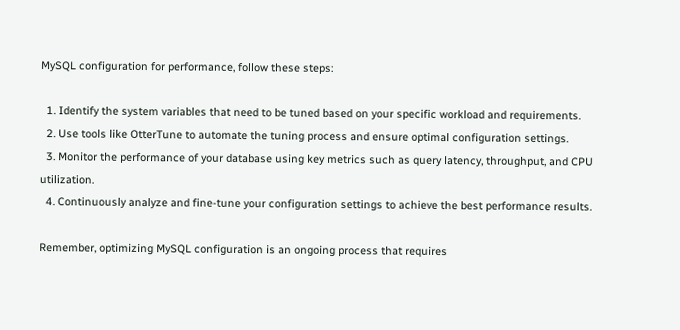MySQL configuration for performance, follow these steps:

  1. Identify the system variables that need to be tuned based on your specific workload and requirements.
  2. Use tools like OtterTune to automate the tuning process and ensure optimal configuration settings.
  3. Monitor the performance of your database using key metrics such as query latency, throughput, and CPU utilization.
  4. Continuously analyze and fine-tune your configuration settings to achieve the best performance results.

Remember, optimizing MySQL configuration is an ongoing process that requires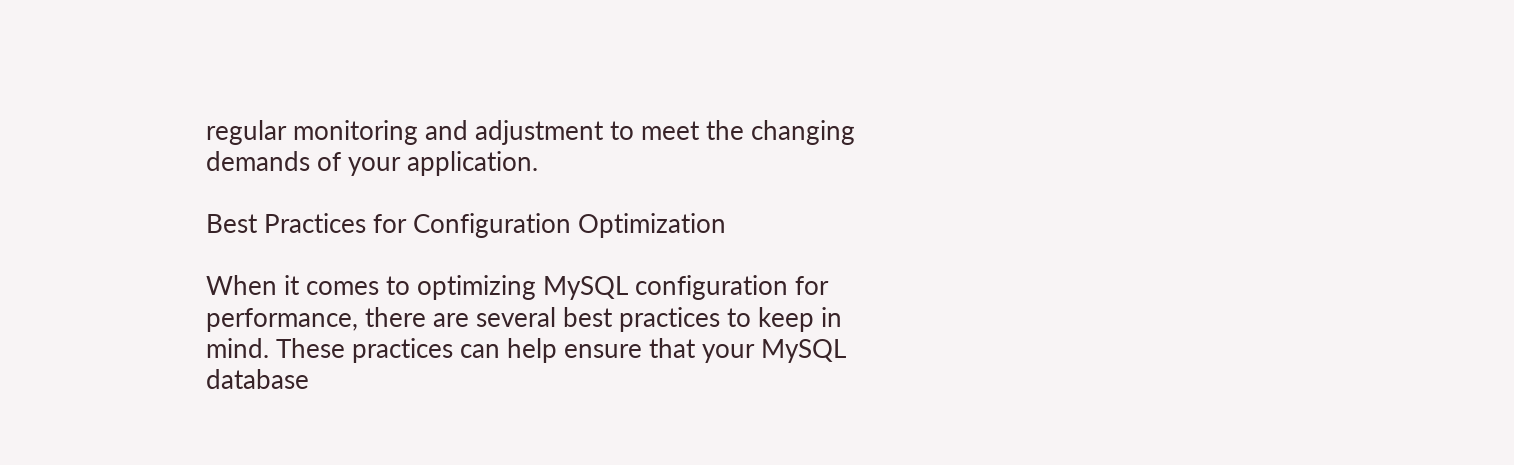regular monitoring and adjustment to meet the changing demands of your application.

Best Practices for Configuration Optimization

When it comes to optimizing MySQL configuration for performance, there are several best practices to keep in mind. These practices can help ensure that your MySQL database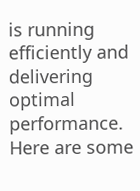is running efficiently and delivering optimal performance. Here are some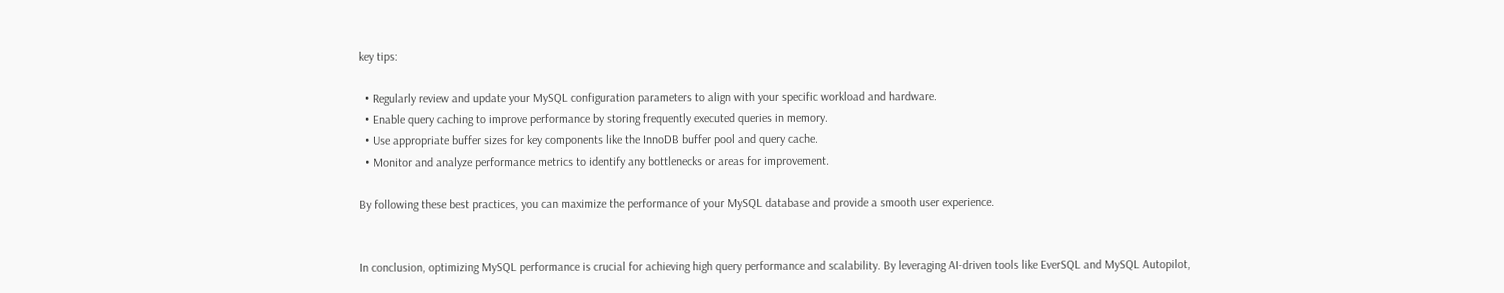key tips:

  • Regularly review and update your MySQL configuration parameters to align with your specific workload and hardware.
  • Enable query caching to improve performance by storing frequently executed queries in memory.
  • Use appropriate buffer sizes for key components like the InnoDB buffer pool and query cache.
  • Monitor and analyze performance metrics to identify any bottlenecks or areas for improvement.

By following these best practices, you can maximize the performance of your MySQL database and provide a smooth user experience.


In conclusion, optimizing MySQL performance is crucial for achieving high query performance and scalability. By leveraging AI-driven tools like EverSQL and MySQL Autopilot,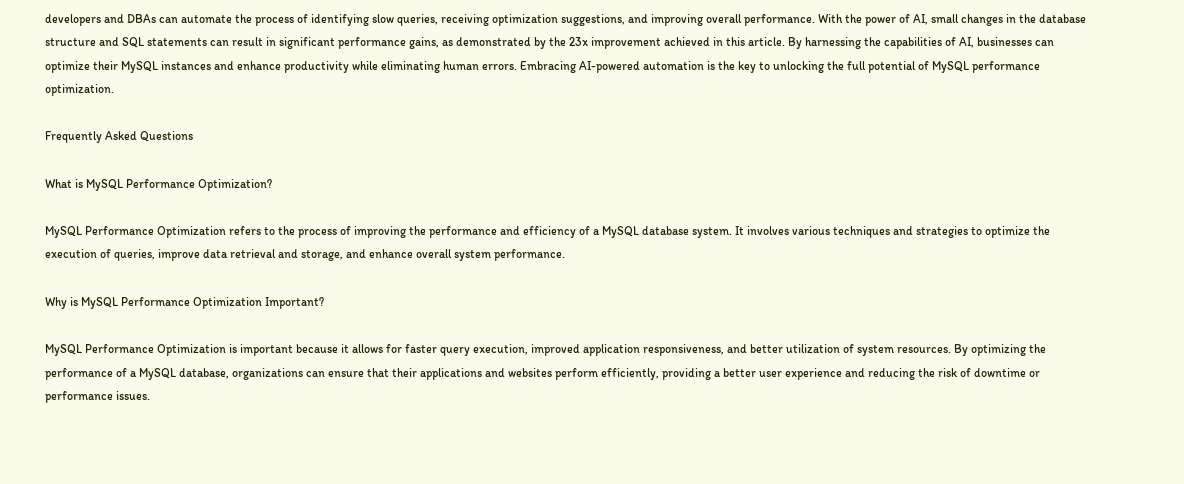developers and DBAs can automate the process of identifying slow queries, receiving optimization suggestions, and improving overall performance. With the power of AI, small changes in the database structure and SQL statements can result in significant performance gains, as demonstrated by the 23x improvement achieved in this article. By harnessing the capabilities of AI, businesses can optimize their MySQL instances and enhance productivity while eliminating human errors. Embracing AI-powered automation is the key to unlocking the full potential of MySQL performance optimization.

Frequently Asked Questions

What is MySQL Performance Optimization?

MySQL Performance Optimization refers to the process of improving the performance and efficiency of a MySQL database system. It involves various techniques and strategies to optimize the execution of queries, improve data retrieval and storage, and enhance overall system performance.

Why is MySQL Performance Optimization Important?

MySQL Performance Optimization is important because it allows for faster query execution, improved application responsiveness, and better utilization of system resources. By optimizing the performance of a MySQL database, organizations can ensure that their applications and websites perform efficiently, providing a better user experience and reducing the risk of downtime or performance issues.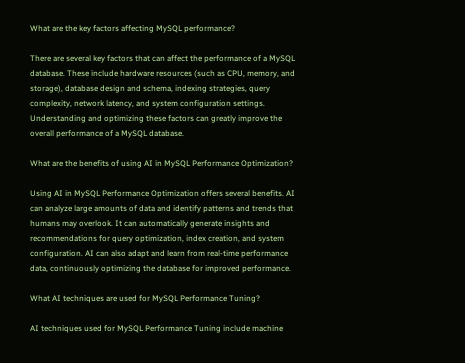What are the key factors affecting MySQL performance?

There are several key factors that can affect the performance of a MySQL database. These include hardware resources (such as CPU, memory, and storage), database design and schema, indexing strategies, query complexity, network latency, and system configuration settings. Understanding and optimizing these factors can greatly improve the overall performance of a MySQL database.

What are the benefits of using AI in MySQL Performance Optimization?

Using AI in MySQL Performance Optimization offers several benefits. AI can analyze large amounts of data and identify patterns and trends that humans may overlook. It can automatically generate insights and recommendations for query optimization, index creation, and system configuration. AI can also adapt and learn from real-time performance data, continuously optimizing the database for improved performance.

What AI techniques are used for MySQL Performance Tuning?

AI techniques used for MySQL Performance Tuning include machine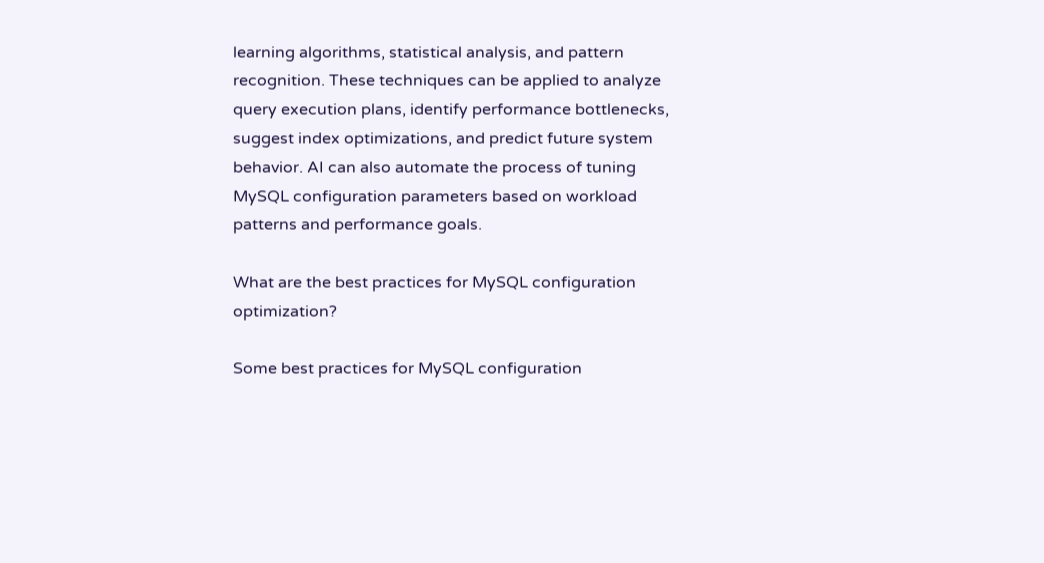learning algorithms, statistical analysis, and pattern recognition. These techniques can be applied to analyze query execution plans, identify performance bottlenecks, suggest index optimizations, and predict future system behavior. AI can also automate the process of tuning MySQL configuration parameters based on workload patterns and performance goals.

What are the best practices for MySQL configuration optimization?

Some best practices for MySQL configuration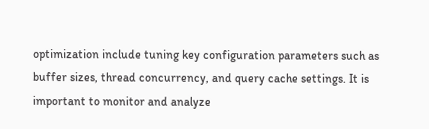optimization include tuning key configuration parameters such as buffer sizes, thread concurrency, and query cache settings. It is important to monitor and analyze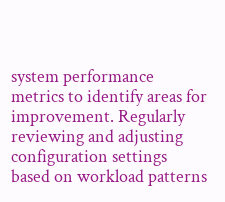system performance metrics to identify areas for improvement. Regularly reviewing and adjusting configuration settings based on workload patterns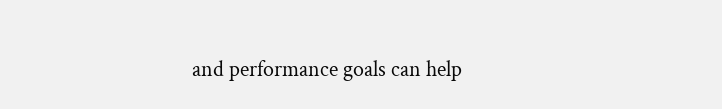and performance goals can help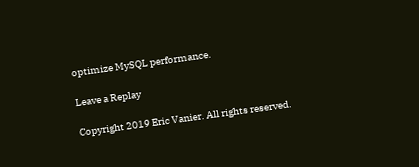optimize MySQL performance.

Leave a Replay

Copyright 2019 Eric Vanier. All rights reserved.